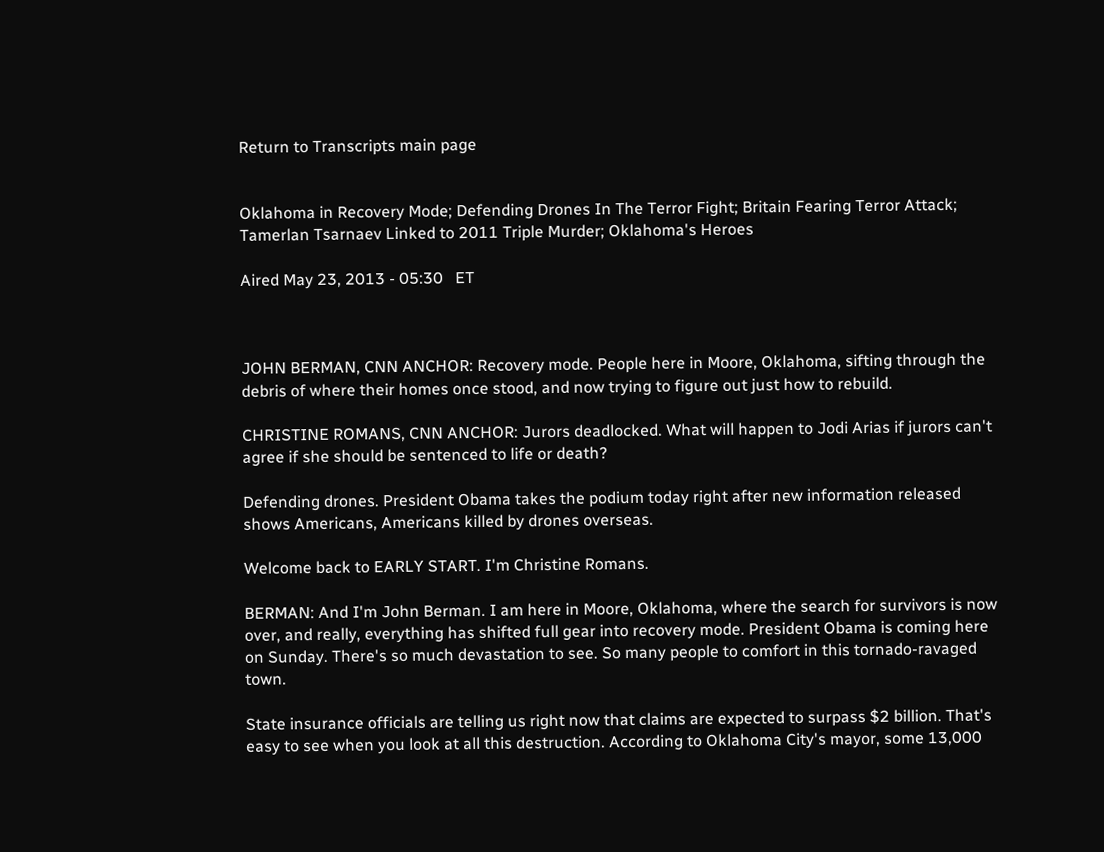Return to Transcripts main page


Oklahoma in Recovery Mode; Defending Drones In The Terror Fight; Britain Fearing Terror Attack; Tamerlan Tsarnaev Linked to 2011 Triple Murder; Oklahoma's Heroes

Aired May 23, 2013 - 05:30   ET



JOHN BERMAN, CNN ANCHOR: Recovery mode. People here in Moore, Oklahoma, sifting through the debris of where their homes once stood, and now trying to figure out just how to rebuild.

CHRISTINE ROMANS, CNN ANCHOR: Jurors deadlocked. What will happen to Jodi Arias if jurors can't agree if she should be sentenced to life or death?

Defending drones. President Obama takes the podium today right after new information released shows Americans, Americans killed by drones overseas.

Welcome back to EARLY START. I'm Christine Romans.

BERMAN: And I'm John Berman. I am here in Moore, Oklahoma, where the search for survivors is now over, and really, everything has shifted full gear into recovery mode. President Obama is coming here on Sunday. There's so much devastation to see. So many people to comfort in this tornado-ravaged town.

State insurance officials are telling us right now that claims are expected to surpass $2 billion. That's easy to see when you look at all this destruction. According to Oklahoma City's mayor, some 13,000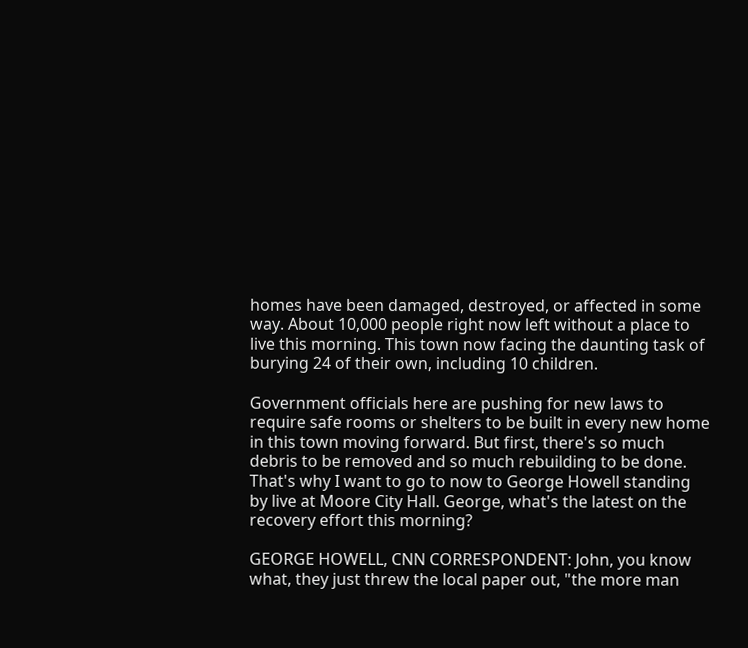homes have been damaged, destroyed, or affected in some way. About 10,000 people right now left without a place to live this morning. This town now facing the daunting task of burying 24 of their own, including 10 children.

Government officials here are pushing for new laws to require safe rooms or shelters to be built in every new home in this town moving forward. But first, there's so much debris to be removed and so much rebuilding to be done. That's why I want to go to now to George Howell standing by live at Moore City Hall. George, what's the latest on the recovery effort this morning?

GEORGE HOWELL, CNN CORRESPONDENT: John, you know what, they just threw the local paper out, "the more man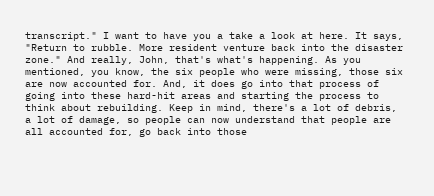transcript." I want to have you a take a look at here. It says, "Return to rubble. More resident venture back into the disaster zone." And really, John, that's what's happening. As you mentioned, you know, the six people who were missing, those six are now accounted for. And, it does go into that process of going into these hard-hit areas and starting the process to think about rebuilding. Keep in mind, there's a lot of debris, a lot of damage, so people can now understand that people are all accounted for, go back into those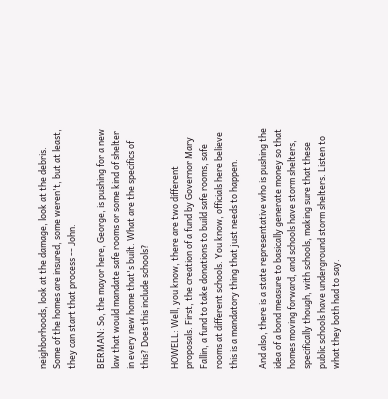neighborhoods, look at the damage, look at the debris. Some of the homes are insured, some weren't, but at least, they can start that process -- John.

BERMAN: So, the mayor here, George, is pushing for a new law that would mandate safe rooms or some kind of shelter in every new home that's built. What are the specifics of this? Does this include schools?

HOWELL: Well, you know, there are two different proposals. First, the creation of a fund by Governor Mary Fallin, a fund to take donations to build safe rooms, safe rooms at different schools. You know, officials here believe this is a mandatory thing that just needs to happen.

And also, there is a state representative who is pushing the idea of a bond measure to basically generate money so that homes moving forward, and schools have storm shelters, specifically though, with schools, making sure that these public schools have underground storm shelters. Listen to what they both had to say.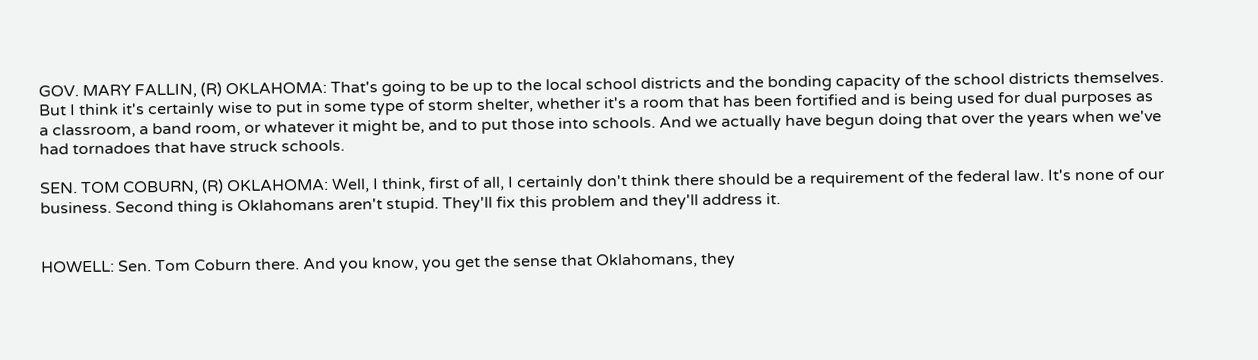GOV. MARY FALLIN, (R) OKLAHOMA: That's going to be up to the local school districts and the bonding capacity of the school districts themselves. But I think it's certainly wise to put in some type of storm shelter, whether it's a room that has been fortified and is being used for dual purposes as a classroom, a band room, or whatever it might be, and to put those into schools. And we actually have begun doing that over the years when we've had tornadoes that have struck schools.

SEN. TOM COBURN, (R) OKLAHOMA: Well, I think, first of all, I certainly don't think there should be a requirement of the federal law. It's none of our business. Second thing is Oklahomans aren't stupid. They'll fix this problem and they'll address it.


HOWELL: Sen. Tom Coburn there. And you know, you get the sense that Oklahomans, they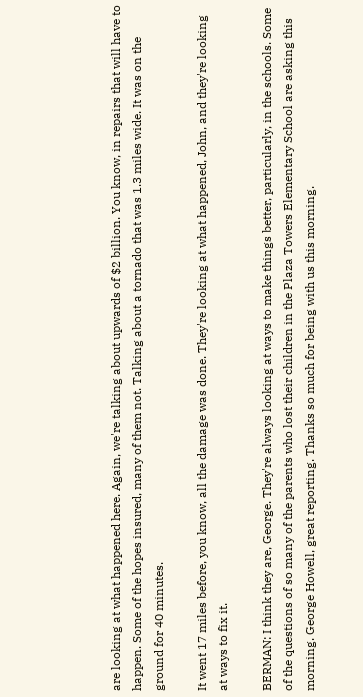are looking at what happened here. Again, we're talking about upwards of $2 billion. You know, in repairs that will have to happen. Some of the hopes insured, many of them not. Talking about a tornado that was 1.3 miles wide. It was on the ground for 40 minutes.

It went 17 miles before, you know, all the damage was done. They're looking at what happened, John, and they're looking at ways to fix it.

BERMAN: I think they are, George. They're always looking at ways to make things better, particularly, in the schools. Some of the questions of so many of the parents who lost their children in the Plaza Towers Elementary School are asking this morning. George Howell, great reporting. Thanks so much for being with us this morning.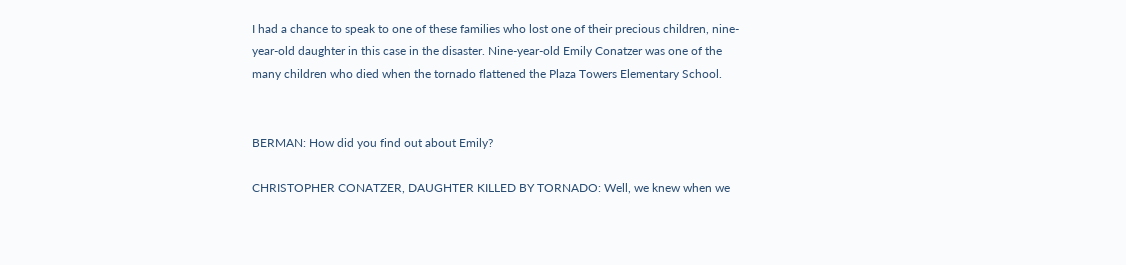I had a chance to speak to one of these families who lost one of their precious children, nine-year-old daughter in this case in the disaster. Nine-year-old Emily Conatzer was one of the many children who died when the tornado flattened the Plaza Towers Elementary School.


BERMAN: How did you find out about Emily?

CHRISTOPHER CONATZER, DAUGHTER KILLED BY TORNADO: Well, we knew when we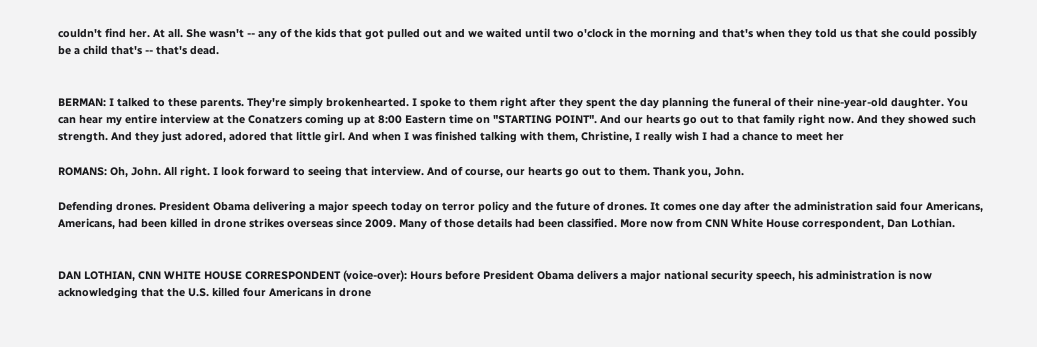couldn't find her. At all. She wasn't -- any of the kids that got pulled out and we waited until two o'clock in the morning and that's when they told us that she could possibly be a child that's -- that's dead.


BERMAN: I talked to these parents. They're simply brokenhearted. I spoke to them right after they spent the day planning the funeral of their nine-year-old daughter. You can hear my entire interview at the Conatzers coming up at 8:00 Eastern time on "STARTING POINT". And our hearts go out to that family right now. And they showed such strength. And they just adored, adored that little girl. And when I was finished talking with them, Christine, I really wish I had a chance to meet her

ROMANS: Oh, John. All right. I look forward to seeing that interview. And of course, our hearts go out to them. Thank you, John.

Defending drones. President Obama delivering a major speech today on terror policy and the future of drones. It comes one day after the administration said four Americans, Americans, had been killed in drone strikes overseas since 2009. Many of those details had been classified. More now from CNN White House correspondent, Dan Lothian.


DAN LOTHIAN, CNN WHITE HOUSE CORRESPONDENT (voice-over): Hours before President Obama delivers a major national security speech, his administration is now acknowledging that the U.S. killed four Americans in drone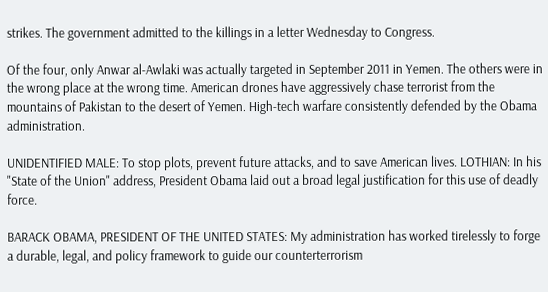strikes. The government admitted to the killings in a letter Wednesday to Congress.

Of the four, only Anwar al-Awlaki was actually targeted in September 2011 in Yemen. The others were in the wrong place at the wrong time. American drones have aggressively chase terrorist from the mountains of Pakistan to the desert of Yemen. High-tech warfare consistently defended by the Obama administration.

UNIDENTIFIED MALE: To stop plots, prevent future attacks, and to save American lives. LOTHIAN: In his "State of the Union" address, President Obama laid out a broad legal justification for this use of deadly force.

BARACK OBAMA, PRESIDENT OF THE UNITED STATES: My administration has worked tirelessly to forge a durable, legal, and policy framework to guide our counterterrorism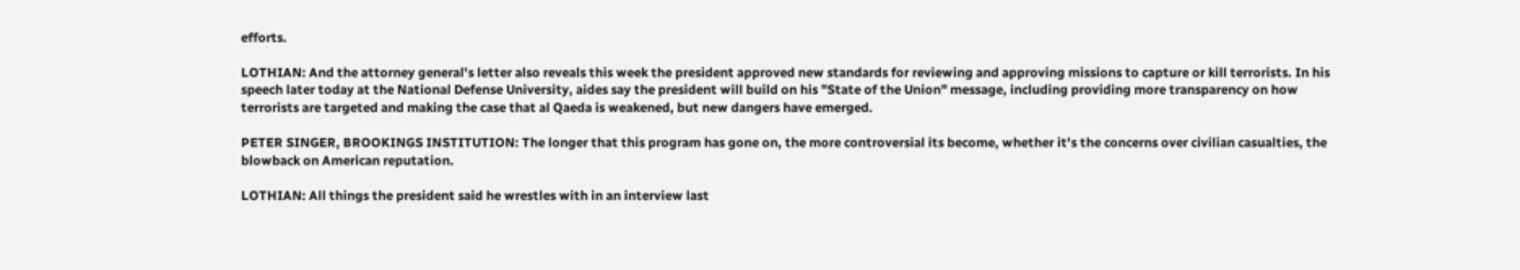efforts.

LOTHIAN: And the attorney general's letter also reveals this week the president approved new standards for reviewing and approving missions to capture or kill terrorists. In his speech later today at the National Defense University, aides say the president will build on his "State of the Union" message, including providing more transparency on how terrorists are targeted and making the case that al Qaeda is weakened, but new dangers have emerged.

PETER SINGER, BROOKINGS INSTITUTION: The longer that this program has gone on, the more controversial its become, whether it's the concerns over civilian casualties, the blowback on American reputation.

LOTHIAN: All things the president said he wrestles with in an interview last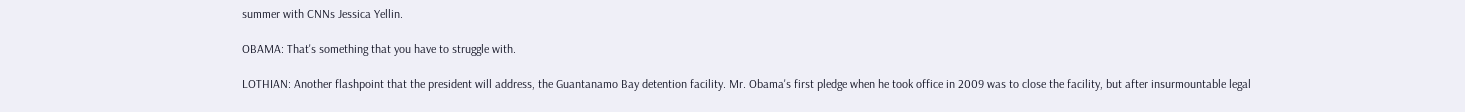summer with CNNs Jessica Yellin.

OBAMA: That's something that you have to struggle with.

LOTHIAN: Another flashpoint that the president will address, the Guantanamo Bay detention facility. Mr. Obama's first pledge when he took office in 2009 was to close the facility, but after insurmountable legal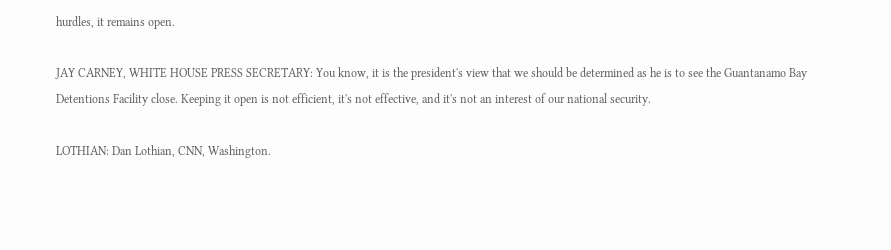hurdles, it remains open.

JAY CARNEY, WHITE HOUSE PRESS SECRETARY: You know, it is the president's view that we should be determined as he is to see the Guantanamo Bay Detentions Facility close. Keeping it open is not efficient, it's not effective, and it's not an interest of our national security.

LOTHIAN: Dan Lothian, CNN, Washington.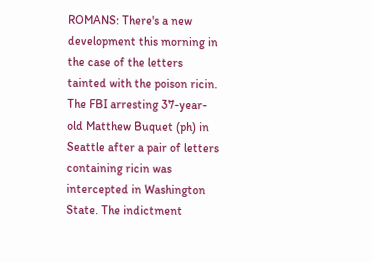ROMANS: There's a new development this morning in the case of the letters tainted with the poison ricin. The FBI arresting 37-year-old Matthew Buquet (ph) in Seattle after a pair of letters containing ricin was intercepted in Washington State. The indictment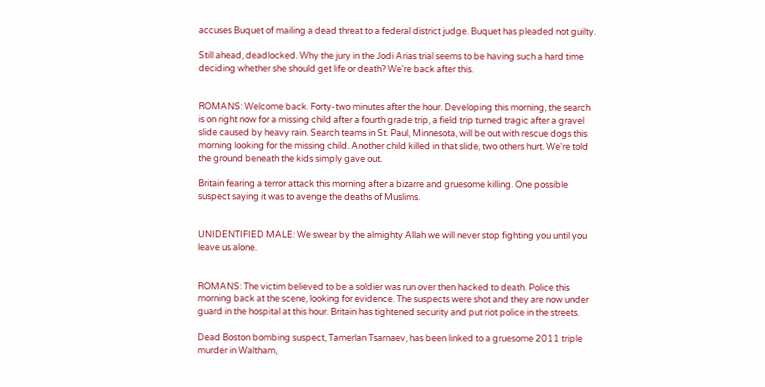accuses Buquet of mailing a dead threat to a federal district judge. Buquet has pleaded not guilty.

Still ahead, deadlocked. Why the jury in the Jodi Arias trial seems to be having such a hard time deciding whether she should get life or death? We're back after this.


ROMANS: Welcome back. Forty-two minutes after the hour. Developing this morning, the search is on right now for a missing child after a fourth grade trip, a field trip turned tragic after a gravel slide caused by heavy rain. Search teams in St. Paul, Minnesota, will be out with rescue dogs this morning looking for the missing child. Another child killed in that slide, two others hurt. We're told the ground beneath the kids simply gave out.

Britain fearing a terror attack this morning after a bizarre and gruesome killing. One possible suspect saying it was to avenge the deaths of Muslims.


UNIDENTIFIED MALE: We swear by the almighty Allah we will never stop fighting you until you leave us alone.


ROMANS: The victim believed to be a soldier was run over then hacked to death. Police this morning back at the scene, looking for evidence. The suspects were shot and they are now under guard in the hospital at this hour. Britain has tightened security and put riot police in the streets.

Dead Boston bombing suspect, Tamerlan Tsarnaev, has been linked to a gruesome 2011 triple murder in Waltham,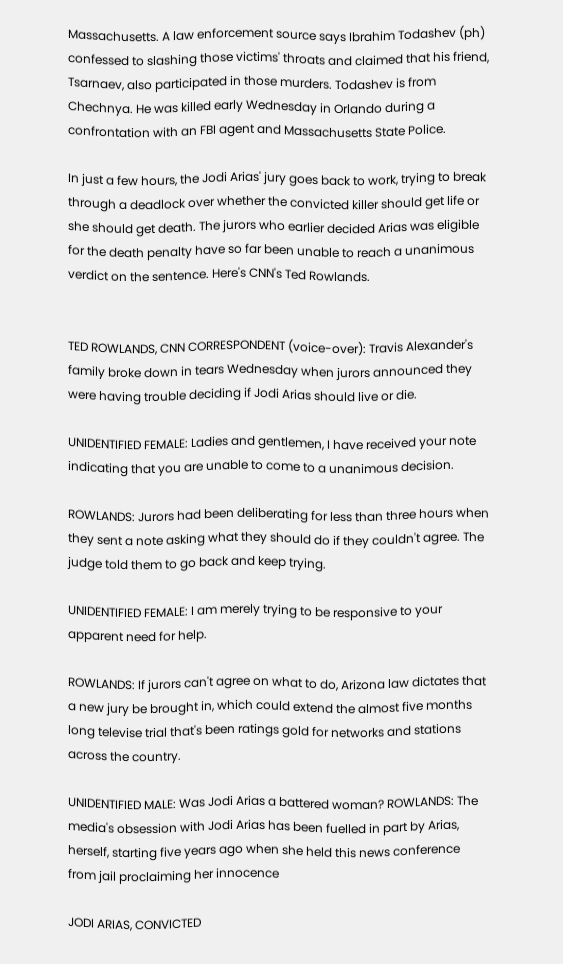Massachusetts. A law enforcement source says Ibrahim Todashev (ph) confessed to slashing those victims' throats and claimed that his friend, Tsarnaev, also participated in those murders. Todashev is from Chechnya. He was killed early Wednesday in Orlando during a confrontation with an FBI agent and Massachusetts State Police.

In just a few hours, the Jodi Arias' jury goes back to work, trying to break through a deadlock over whether the convicted killer should get life or she should get death. The jurors who earlier decided Arias was eligible for the death penalty have so far been unable to reach a unanimous verdict on the sentence. Here's CNN's Ted Rowlands.


TED ROWLANDS, CNN CORRESPONDENT (voice-over): Travis Alexander's family broke down in tears Wednesday when jurors announced they were having trouble deciding if Jodi Arias should live or die.

UNIDENTIFIED FEMALE: Ladies and gentlemen, I have received your note indicating that you are unable to come to a unanimous decision.

ROWLANDS: Jurors had been deliberating for less than three hours when they sent a note asking what they should do if they couldn't agree. The judge told them to go back and keep trying.

UNIDENTIFIED FEMALE: I am merely trying to be responsive to your apparent need for help.

ROWLANDS: If jurors can't agree on what to do, Arizona law dictates that a new jury be brought in, which could extend the almost five months long televise trial that's been ratings gold for networks and stations across the country.

UNIDENTIFIED MALE: Was Jodi Arias a battered woman? ROWLANDS: The media's obsession with Jodi Arias has been fuelled in part by Arias, herself, starting five years ago when she held this news conference from jail proclaiming her innocence

JODI ARIAS, CONVICTED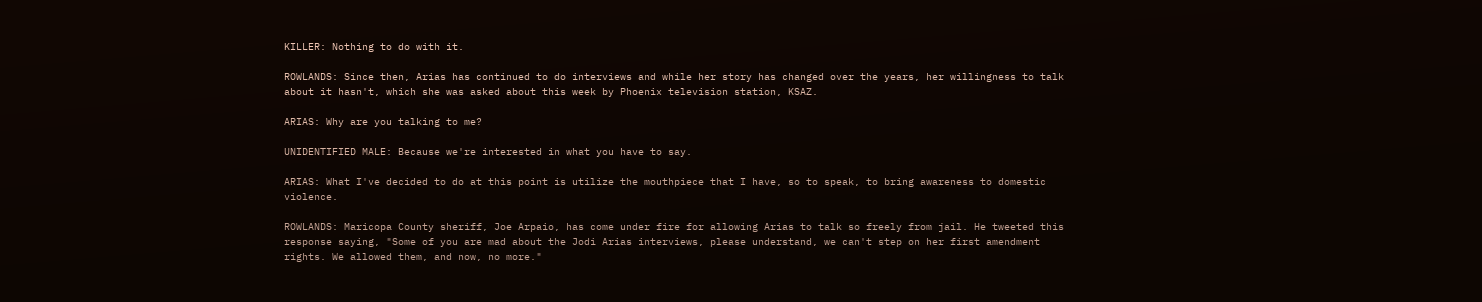KILLER: Nothing to do with it.

ROWLANDS: Since then, Arias has continued to do interviews and while her story has changed over the years, her willingness to talk about it hasn't, which she was asked about this week by Phoenix television station, KSAZ.

ARIAS: Why are you talking to me?

UNIDENTIFIED MALE: Because we're interested in what you have to say.

ARIAS: What I've decided to do at this point is utilize the mouthpiece that I have, so to speak, to bring awareness to domestic violence.

ROWLANDS: Maricopa County sheriff, Joe Arpaio, has come under fire for allowing Arias to talk so freely from jail. He tweeted this response saying, "Some of you are mad about the Jodi Arias interviews, please understand, we can't step on her first amendment rights. We allowed them, and now, no more."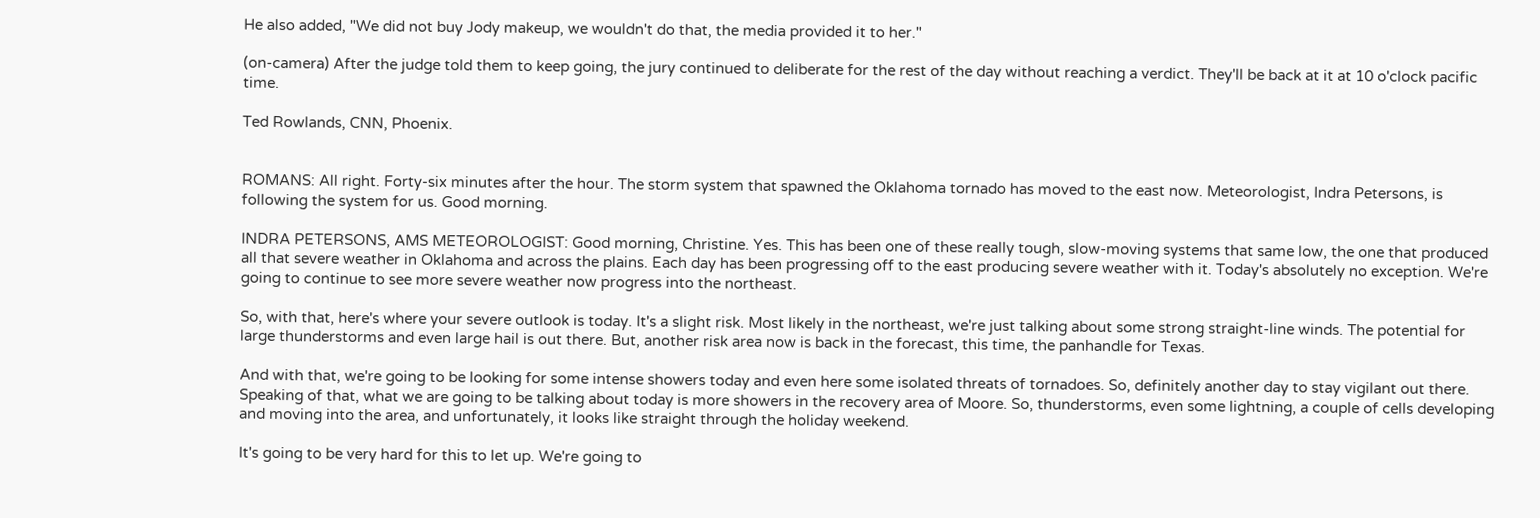He also added, "We did not buy Jody makeup, we wouldn't do that, the media provided it to her."

(on-camera) After the judge told them to keep going, the jury continued to deliberate for the rest of the day without reaching a verdict. They'll be back at it at 10 o'clock pacific time.

Ted Rowlands, CNN, Phoenix.


ROMANS: All right. Forty-six minutes after the hour. The storm system that spawned the Oklahoma tornado has moved to the east now. Meteorologist, Indra Petersons, is following the system for us. Good morning.

INDRA PETERSONS, AMS METEOROLOGIST: Good morning, Christine. Yes. This has been one of these really tough, slow-moving systems that same low, the one that produced all that severe weather in Oklahoma and across the plains. Each day has been progressing off to the east producing severe weather with it. Today's absolutely no exception. We're going to continue to see more severe weather now progress into the northeast.

So, with that, here's where your severe outlook is today. It's a slight risk. Most likely in the northeast, we're just talking about some strong straight-line winds. The potential for large thunderstorms and even large hail is out there. But, another risk area now is back in the forecast, this time, the panhandle for Texas.

And with that, we're going to be looking for some intense showers today and even here some isolated threats of tornadoes. So, definitely another day to stay vigilant out there. Speaking of that, what we are going to be talking about today is more showers in the recovery area of Moore. So, thunderstorms, even some lightning, a couple of cells developing and moving into the area, and unfortunately, it looks like straight through the holiday weekend.

It's going to be very hard for this to let up. We're going to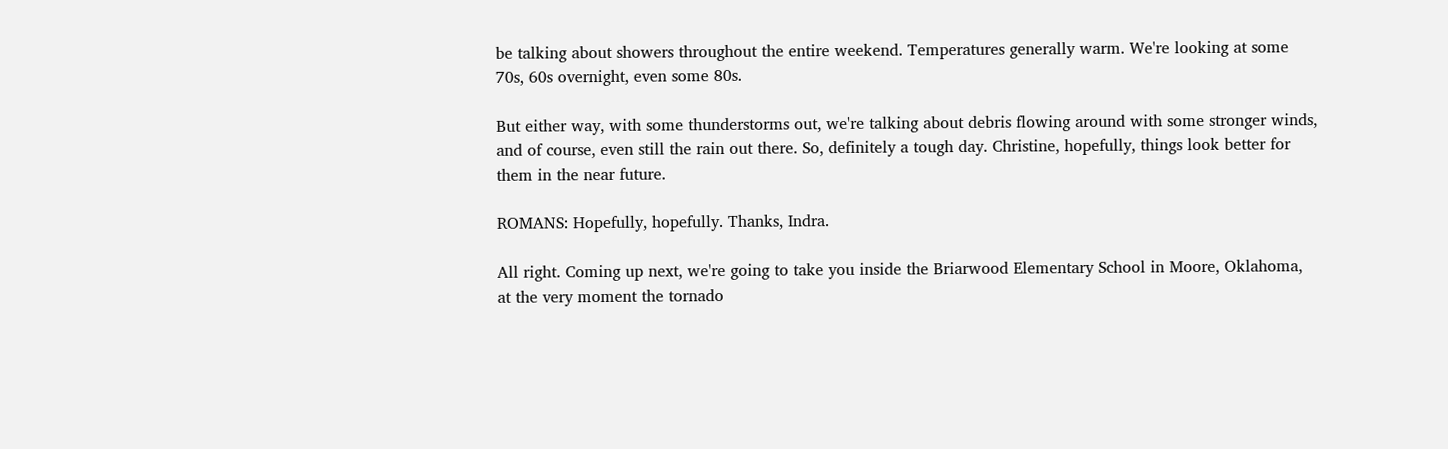be talking about showers throughout the entire weekend. Temperatures generally warm. We're looking at some 70s, 60s overnight, even some 80s.

But either way, with some thunderstorms out, we're talking about debris flowing around with some stronger winds, and of course, even still the rain out there. So, definitely a tough day. Christine, hopefully, things look better for them in the near future.

ROMANS: Hopefully, hopefully. Thanks, Indra.

All right. Coming up next, we're going to take you inside the Briarwood Elementary School in Moore, Oklahoma, at the very moment the tornado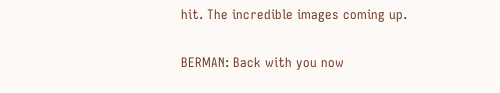hit. The incredible images coming up.


BERMAN: Back with you now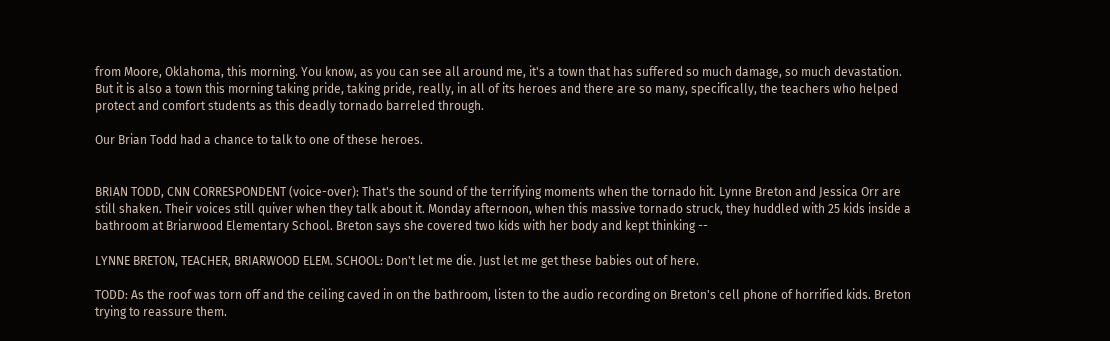from Moore, Oklahoma, this morning. You know, as you can see all around me, it's a town that has suffered so much damage, so much devastation. But it is also a town this morning taking pride, taking pride, really, in all of its heroes and there are so many, specifically, the teachers who helped protect and comfort students as this deadly tornado barreled through.

Our Brian Todd had a chance to talk to one of these heroes.


BRIAN TODD, CNN CORRESPONDENT (voice-over): That's the sound of the terrifying moments when the tornado hit. Lynne Breton and Jessica Orr are still shaken. Their voices still quiver when they talk about it. Monday afternoon, when this massive tornado struck, they huddled with 25 kids inside a bathroom at Briarwood Elementary School. Breton says she covered two kids with her body and kept thinking --

LYNNE BRETON, TEACHER, BRIARWOOD ELEM. SCHOOL: Don't let me die. Just let me get these babies out of here.

TODD: As the roof was torn off and the ceiling caved in on the bathroom, listen to the audio recording on Breton's cell phone of horrified kids. Breton trying to reassure them.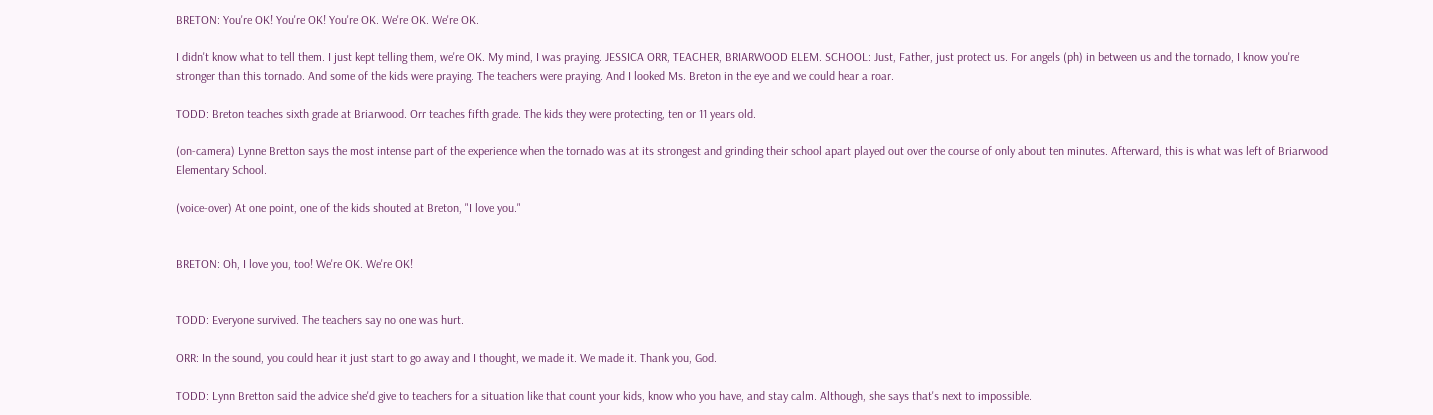BRETON: You're OK! You're OK! You're OK. We're OK. We're OK.

I didn't know what to tell them. I just kept telling them, we're OK. My mind, I was praying. JESSICA ORR, TEACHER, BRIARWOOD ELEM. SCHOOL: Just, Father, just protect us. For angels (ph) in between us and the tornado, I know you're stronger than this tornado. And some of the kids were praying. The teachers were praying. And I looked Ms. Breton in the eye and we could hear a roar.

TODD: Breton teaches sixth grade at Briarwood. Orr teaches fifth grade. The kids they were protecting, ten or 11 years old.

(on-camera) Lynne Bretton says the most intense part of the experience when the tornado was at its strongest and grinding their school apart played out over the course of only about ten minutes. Afterward, this is what was left of Briarwood Elementary School.

(voice-over) At one point, one of the kids shouted at Breton, "I love you."


BRETON: Oh, I love you, too! We're OK. We're OK!


TODD: Everyone survived. The teachers say no one was hurt.

ORR: In the sound, you could hear it just start to go away and I thought, we made it. We made it. Thank you, God.

TODD: Lynn Bretton said the advice she'd give to teachers for a situation like that count your kids, know who you have, and stay calm. Although, she says that's next to impossible.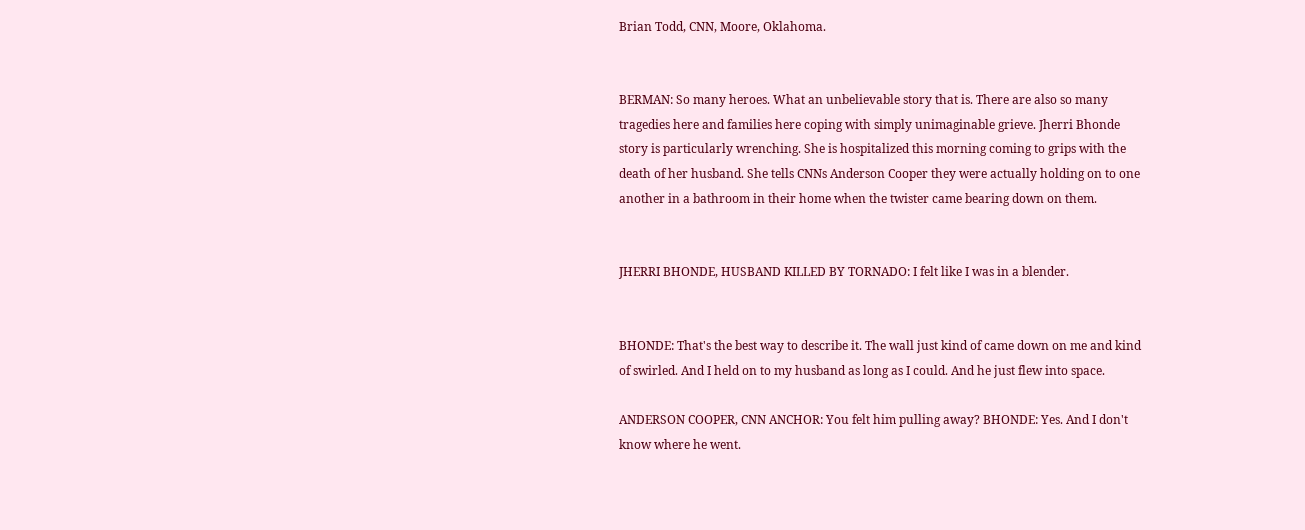Brian Todd, CNN, Moore, Oklahoma.


BERMAN: So many heroes. What an unbelievable story that is. There are also so many tragedies here and families here coping with simply unimaginable grieve. Jherri Bhonde story is particularly wrenching. She is hospitalized this morning coming to grips with the death of her husband. She tells CNNs Anderson Cooper they were actually holding on to one another in a bathroom in their home when the twister came bearing down on them.


JHERRI BHONDE, HUSBAND KILLED BY TORNADO: I felt like I was in a blender.


BHONDE: That's the best way to describe it. The wall just kind of came down on me and kind of swirled. And I held on to my husband as long as I could. And he just flew into space.

ANDERSON COOPER, CNN ANCHOR: You felt him pulling away? BHONDE: Yes. And I don't know where he went.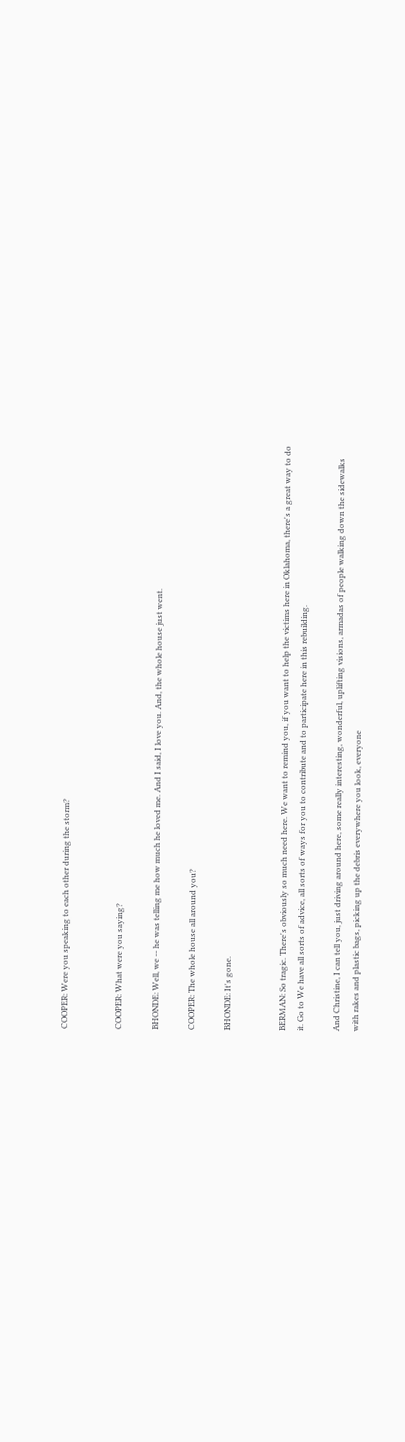COOPER: Were you speaking to each other during the storm?


COOPER: What were you saying?

BHONDE: Well, we -- he was telling me how much he loved me. And I said, I love you. And, the whole house just went.

COOPER: The whole house all around you?

BHONDE: It's gone.


BERMAN: So tragic. There's obviously so much need here. We want to remind you, if you want to help the victims here in Oklahoma, there's a great way to do it. Go to We have all sorts of advice, all sorts of ways for you to contribute and to participate here in this rebuilding.

And Christine, I can tell you, just driving around here, some really interesting, wonderful, uplifting visions, armadas of people walking down the sidewalks with rakes and plastic bags, picking up the debris everywhere you look, everyone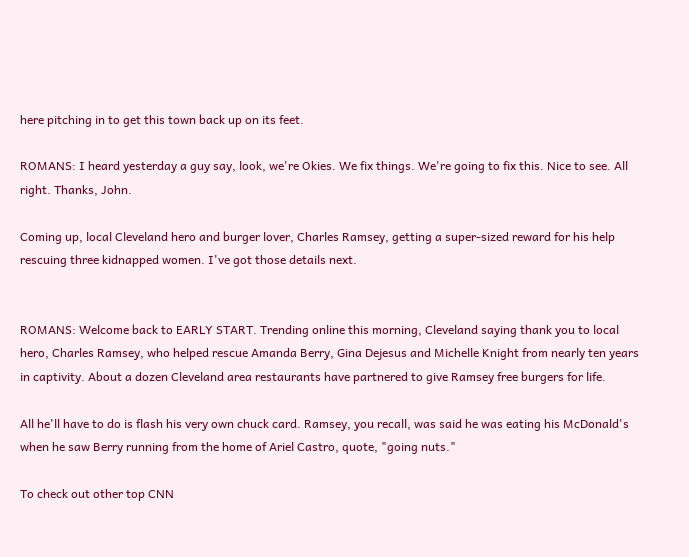here pitching in to get this town back up on its feet.

ROMANS: I heard yesterday a guy say, look, we're Okies. We fix things. We're going to fix this. Nice to see. All right. Thanks, John.

Coming up, local Cleveland hero and burger lover, Charles Ramsey, getting a super-sized reward for his help rescuing three kidnapped women. I've got those details next.


ROMANS: Welcome back to EARLY START. Trending online this morning, Cleveland saying thank you to local hero, Charles Ramsey, who helped rescue Amanda Berry, Gina Dejesus and Michelle Knight from nearly ten years in captivity. About a dozen Cleveland area restaurants have partnered to give Ramsey free burgers for life.

All he'll have to do is flash his very own chuck card. Ramsey, you recall, was said he was eating his McDonald's when he saw Berry running from the home of Ariel Castro, quote, "going nuts."

To check out other top CNN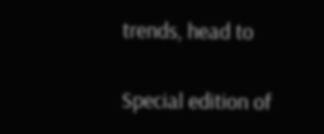trends, head to

Special edition of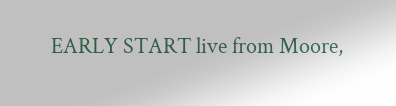EARLY START live from Moore,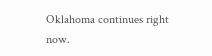Oklahoma continues right now.